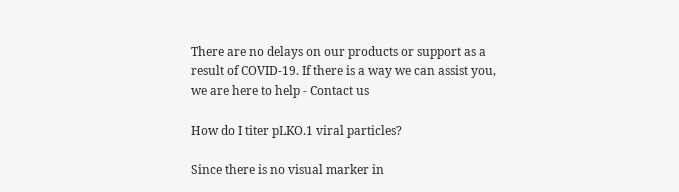There are no delays on our products or support as a result of COVID-19. If there is a way we can assist you, we are here to help - Contact us

How do I titer pLKO.1 viral particles?

Since there is no visual marker in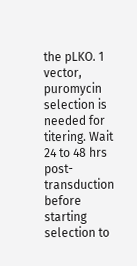the pLKO. 1 vector, puromycin selection is needed for titering. Wait 24 to 48 hrs post-transduction before starting selection to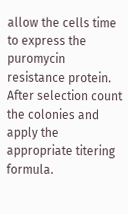allow the cells time to express the puromycin resistance protein. After selection count the colonies and apply the appropriate titering formula.